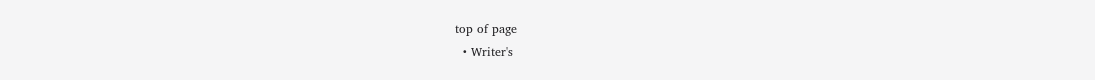top of page
  • Writer's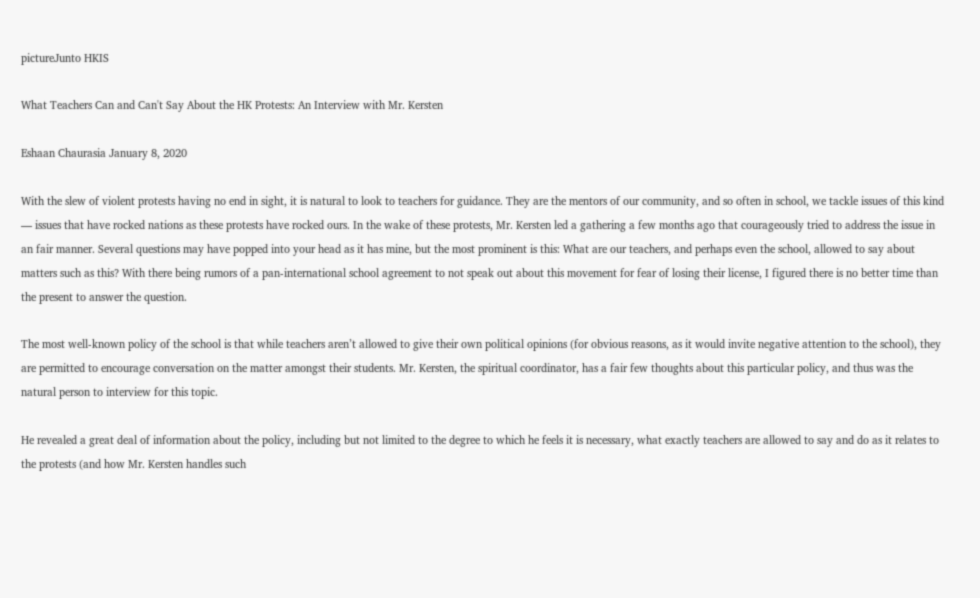pictureJunto HKIS

What Teachers Can and Can't Say About the HK Protests: An Interview with Mr. Kersten

Eshaan Chaurasia January 8, 2020

With the slew of violent protests having no end in sight, it is natural to look to teachers for guidance. They are the mentors of our community, and so often in school, we tackle issues of this kind — issues that have rocked nations as these protests have rocked ours. In the wake of these protests, Mr. Kersten led a gathering a few months ago that courageously tried to address the issue in an fair manner. Several questions may have popped into your head as it has mine, but the most prominent is this: What are our teachers, and perhaps even the school, allowed to say about matters such as this? With there being rumors of a pan-international school agreement to not speak out about this movement for fear of losing their license, I figured there is no better time than the present to answer the question.

The most well-known policy of the school is that while teachers aren’t allowed to give their own political opinions (for obvious reasons, as it would invite negative attention to the school), they are permitted to encourage conversation on the matter amongst their students. Mr. Kersten, the spiritual coordinator, has a fair few thoughts about this particular policy, and thus was the natural person to interview for this topic.

He revealed a great deal of information about the policy, including but not limited to the degree to which he feels it is necessary, what exactly teachers are allowed to say and do as it relates to the protests (and how Mr. Kersten handles such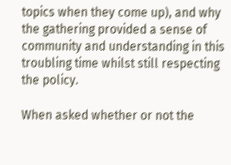topics when they come up), and why the gathering provided a sense of community and understanding in this troubling time whilst still respecting the policy.

When asked whether or not the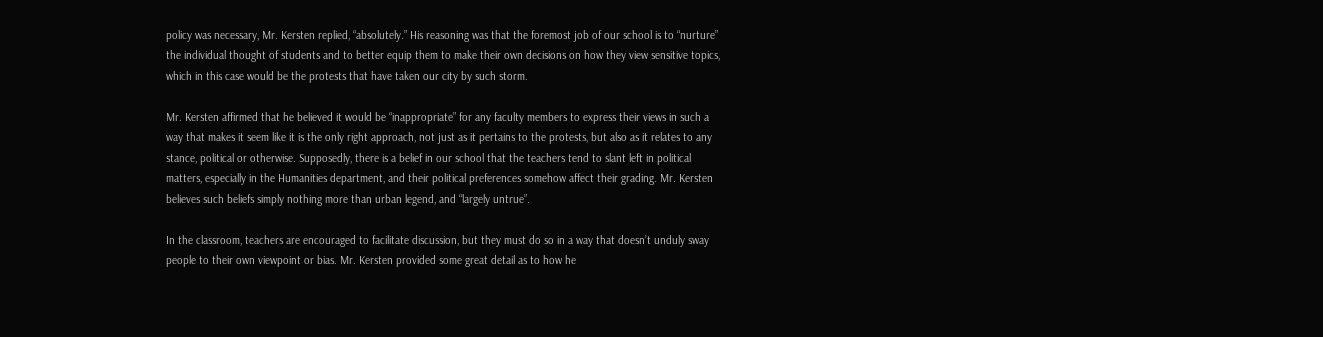policy was necessary, Mr. Kersten replied, “absolutely.” His reasoning was that the foremost job of our school is to “nurture” the individual thought of students and to better equip them to make their own decisions on how they view sensitive topics, which in this case would be the protests that have taken our city by such storm.

Mr. Kersten affirmed that he believed it would be “inappropriate” for any faculty members to express their views in such a way that makes it seem like it is the only right approach, not just as it pertains to the protests, but also as it relates to any stance, political or otherwise. Supposedly, there is a belief in our school that the teachers tend to slant left in political matters, especially in the Humanities department, and their political preferences somehow affect their grading. Mr. Kersten believes such beliefs simply nothing more than urban legend, and “largely untrue”.

In the classroom, teachers are encouraged to facilitate discussion, but they must do so in a way that doesn’t unduly sway people to their own viewpoint or bias. Mr. Kersten provided some great detail as to how he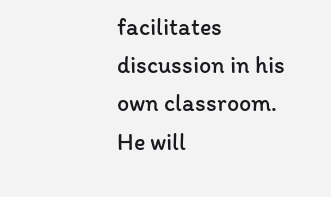facilitates discussion in his own classroom. He will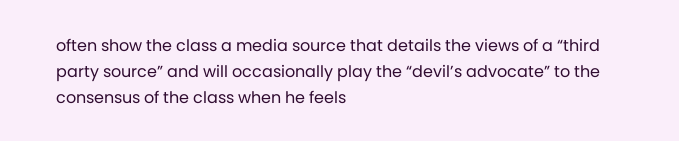often show the class a media source that details the views of a “third party source” and will occasionally play the “devil’s advocate” to the consensus of the class when he feels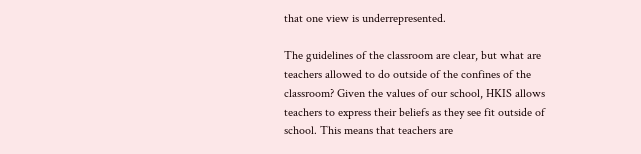that one view is underrepresented.

The guidelines of the classroom are clear, but what are teachers allowed to do outside of the confines of the classroom? Given the values of our school, HKIS allows teachers to express their beliefs as they see fit outside of school. This means that teachers are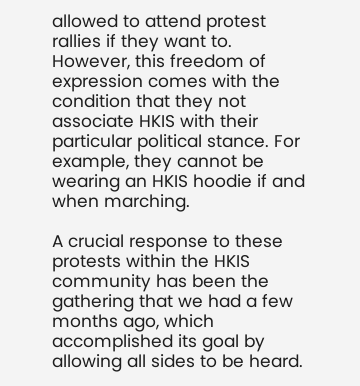allowed to attend protest rallies if they want to. However, this freedom of expression comes with the condition that they not associate HKIS with their particular political stance. For example, they cannot be wearing an HKIS hoodie if and when marching.

A crucial response to these protests within the HKIS community has been the gathering that we had a few months ago, which accomplished its goal by allowing all sides to be heard.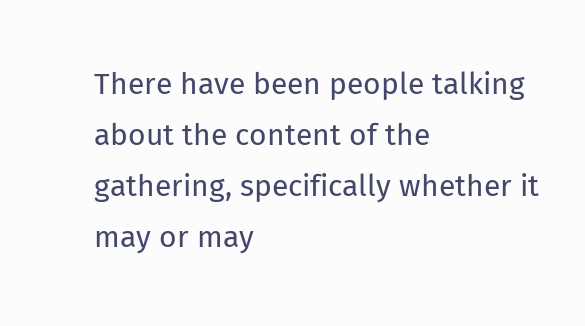There have been people talking about the content of the gathering, specifically whether it may or may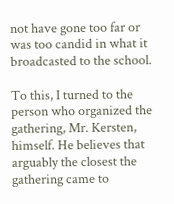not have gone too far or was too candid in what it broadcasted to the school.

To this, I turned to the person who organized the gathering, Mr. Kersten, himself. He believes that arguably the closest the gathering came to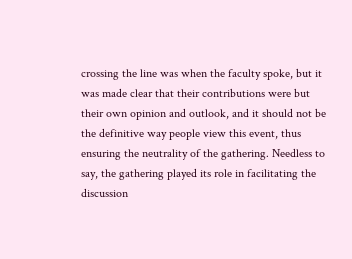crossing the line was when the faculty spoke, but it was made clear that their contributions were but their own opinion and outlook, and it should not be the definitive way people view this event, thus ensuring the neutrality of the gathering. Needless to say, the gathering played its role in facilitating the discussion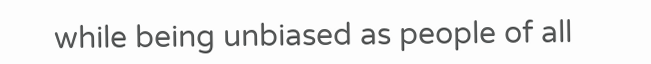while being unbiased as people of all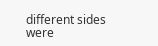different sides were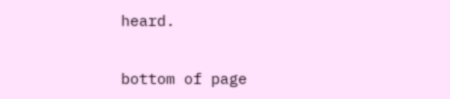heard.


bottom of page